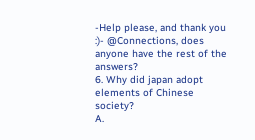-Help please, and thank you :)- @Connections, does anyone have the rest of the answers?
6. Why did japan adopt elements of Chinese society?
A.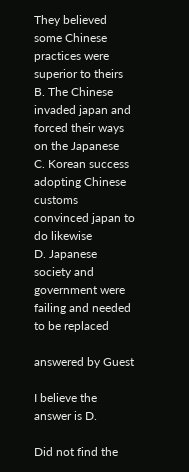They believed some Chinese practices were superior to theirs
B. The Chinese invaded japan and forced their ways on the Japanese
C. Korean success adopting Chinese customs convinced japan to do likewise
D. Japanese society and government were failing and needed to be replaced

answered by Guest

I believe the answer is D.

Did not find the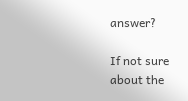answer?

If not sure about the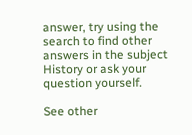answer, try using the search to find other answers in the subject History or ask your question yourself.

See other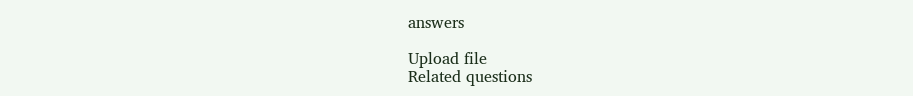answers

Upload file
Related questions